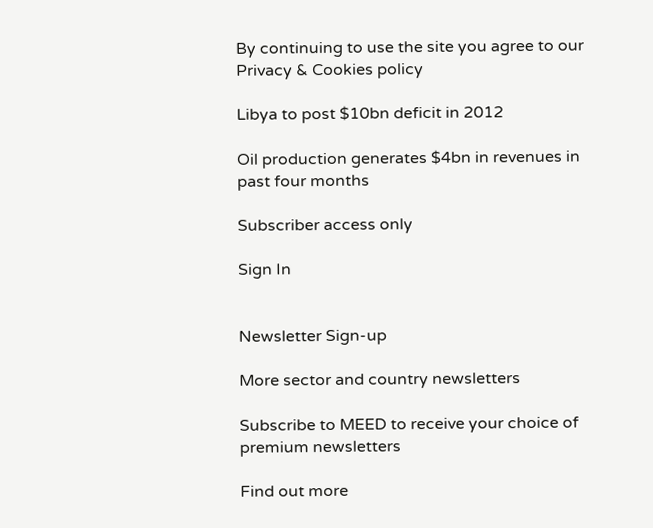By continuing to use the site you agree to our Privacy & Cookies policy

Libya to post $10bn deficit in 2012

Oil production generates $4bn in revenues in past four months

Subscriber access only

Sign In


Newsletter Sign-up

More sector and country newsletters

Subscribe to MEED to receive your choice of premium newsletters

Find out more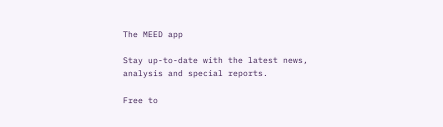The MEED app

Stay up-to-date with the latest news, analysis and special reports.

Free to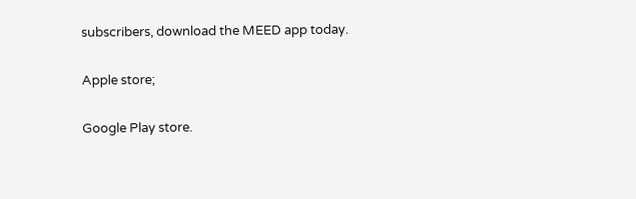subscribers, download the MEED app today.

Apple store;

Google Play store.